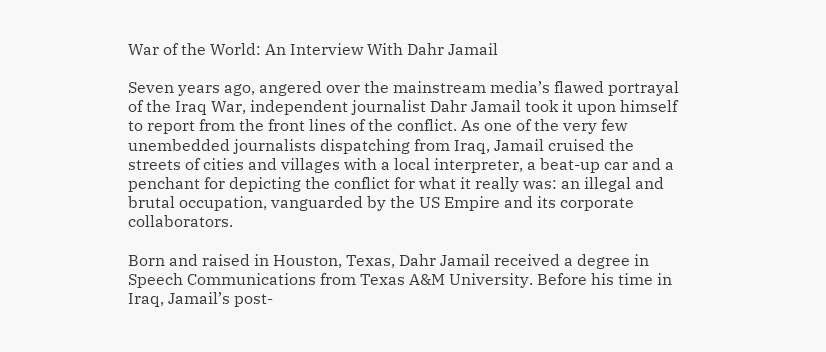War of the World: An Interview With Dahr Jamail

Seven years ago, angered over the mainstream media’s flawed portrayal of the Iraq War, independent journalist Dahr Jamail took it upon himself to report from the front lines of the conflict. As one of the very few unembedded journalists dispatching from Iraq, Jamail cruised the streets of cities and villages with a local interpreter, a beat-up car and a penchant for depicting the conflict for what it really was: an illegal and brutal occupation, vanguarded by the US Empire and its corporate collaborators.

Born and raised in Houston, Texas, Dahr Jamail received a degree in Speech Communications from Texas A&M University. Before his time in Iraq, Jamail’s post-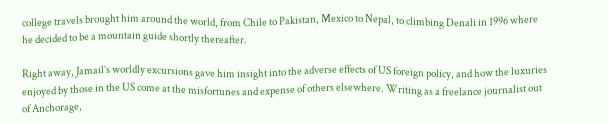college travels brought him around the world, from Chile to Pakistan, Mexico to Nepal, to climbing Denali in 1996 where he decided to be a mountain guide shortly thereafter.

Right away, Jamail’s worldly excursions gave him insight into the adverse effects of US foreign policy, and how the luxuries enjoyed by those in the US come at the misfortunes and expense of others elsewhere. Writing as a freelance journalist out of Anchorage,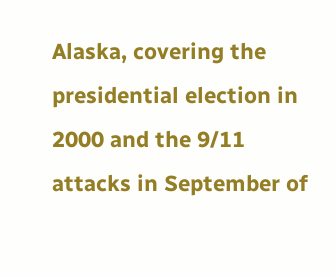Alaska, covering the presidential election in 2000 and the 9/11 attacks in September of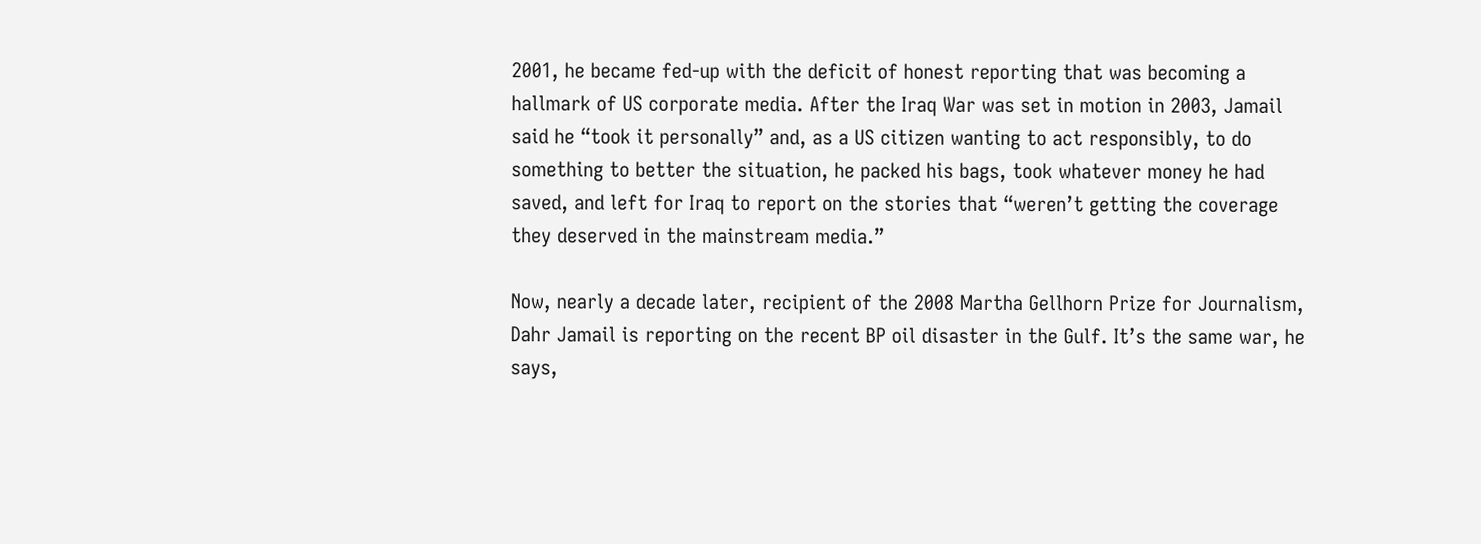2001, he became fed-up with the deficit of honest reporting that was becoming a hallmark of US corporate media. After the Iraq War was set in motion in 2003, Jamail said he “took it personally” and, as a US citizen wanting to act responsibly, to do something to better the situation, he packed his bags, took whatever money he had saved, and left for Iraq to report on the stories that “weren’t getting the coverage they deserved in the mainstream media.”

Now, nearly a decade later, recipient of the 2008 Martha Gellhorn Prize for Journalism, Dahr Jamail is reporting on the recent BP oil disaster in the Gulf. It’s the same war, he says,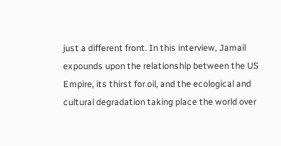just a different front. In this interview, Jamail expounds upon the relationship between the US Empire, its thirst for oil, and the ecological and cultural degradation taking place the world over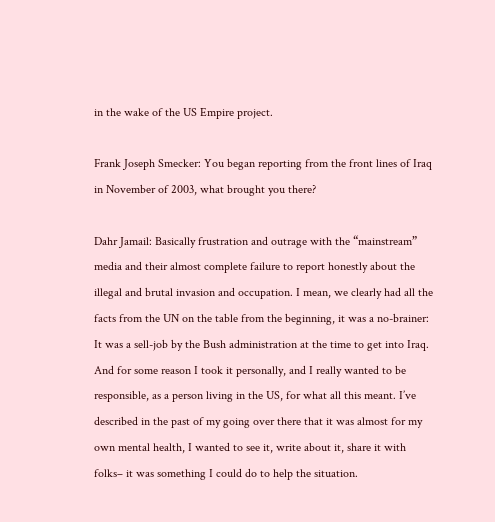in the wake of the US Empire project.

Frank Joseph Smecker: You began reporting from the front lines of Iraq in November of 2003, what brought you there?

Dahr Jamail: Basically frustration and outrage with the “mainstream” media and their almost complete failure to report honestly about the illegal and brutal invasion and occupation. I mean, we clearly had all the facts from the UN on the table from the beginning, it was a no-brainer: It was a sell-job by the Bush administration at the time to get into Iraq. And for some reason I took it personally, and I really wanted to be responsible, as a person living in the US, for what all this meant. I’ve described in the past of my going over there that it was almost for my own mental health, I wanted to see it, write about it, share it with folks– it was something I could do to help the situation.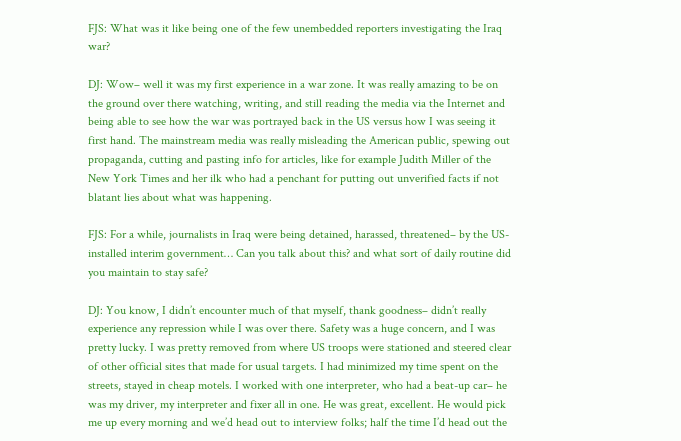FJS: What was it like being one of the few unembedded reporters investigating the Iraq war?

DJ: Wow– well it was my first experience in a war zone. It was really amazing to be on the ground over there watching, writing, and still reading the media via the Internet and being able to see how the war was portrayed back in the US versus how I was seeing it first hand. The mainstream media was really misleading the American public, spewing out propaganda, cutting and pasting info for articles, like for example Judith Miller of the New York Times and her ilk who had a penchant for putting out unverified facts if not blatant lies about what was happening.

FJS: For a while, journalists in Iraq were being detained, harassed, threatened– by the US-installed interim government… Can you talk about this? and what sort of daily routine did you maintain to stay safe?

DJ: You know, I didn’t encounter much of that myself, thank goodness– didn’t really experience any repression while I was over there. Safety was a huge concern, and I was pretty lucky. I was pretty removed from where US troops were stationed and steered clear of other official sites that made for usual targets. I had minimized my time spent on the streets, stayed in cheap motels. I worked with one interpreter, who had a beat-up car– he was my driver, my interpreter and fixer all in one. He was great, excellent. He would pick me up every morning and we’d head out to interview folks; half the time I’d head out the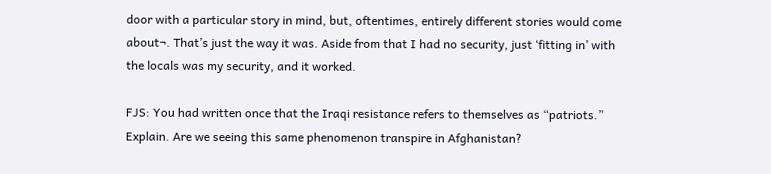door with a particular story in mind, but, oftentimes, entirely different stories would come about¬. That’s just the way it was. Aside from that I had no security, just ‘fitting in’ with the locals was my security, and it worked.

FJS: You had written once that the Iraqi resistance refers to themselves as “patriots.” Explain. Are we seeing this same phenomenon transpire in Afghanistan?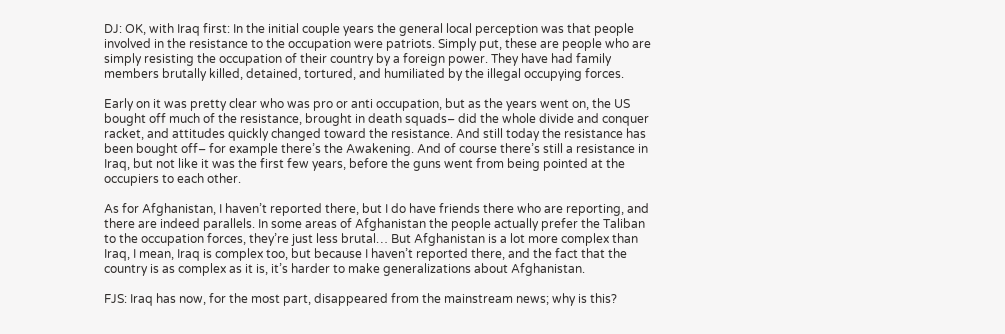DJ: OK, with Iraq first: In the initial couple years the general local perception was that people involved in the resistance to the occupation were patriots. Simply put, these are people who are simply resisting the occupation of their country by a foreign power. They have had family members brutally killed, detained, tortured, and humiliated by the illegal occupying forces.

Early on it was pretty clear who was pro or anti occupation, but as the years went on, the US bought off much of the resistance, brought in death squads– did the whole divide and conquer racket, and attitudes quickly changed toward the resistance. And still today the resistance has been bought off– for example there’s the Awakening. And of course there’s still a resistance in Iraq, but not like it was the first few years, before the guns went from being pointed at the occupiers to each other.

As for Afghanistan, I haven’t reported there, but I do have friends there who are reporting, and there are indeed parallels. In some areas of Afghanistan the people actually prefer the Taliban to the occupation forces, they’re just less brutal… But Afghanistan is a lot more complex than Iraq, I mean, Iraq is complex too, but because I haven’t reported there, and the fact that the country is as complex as it is, it’s harder to make generalizations about Afghanistan.

FJS: Iraq has now, for the most part, disappeared from the mainstream news; why is this?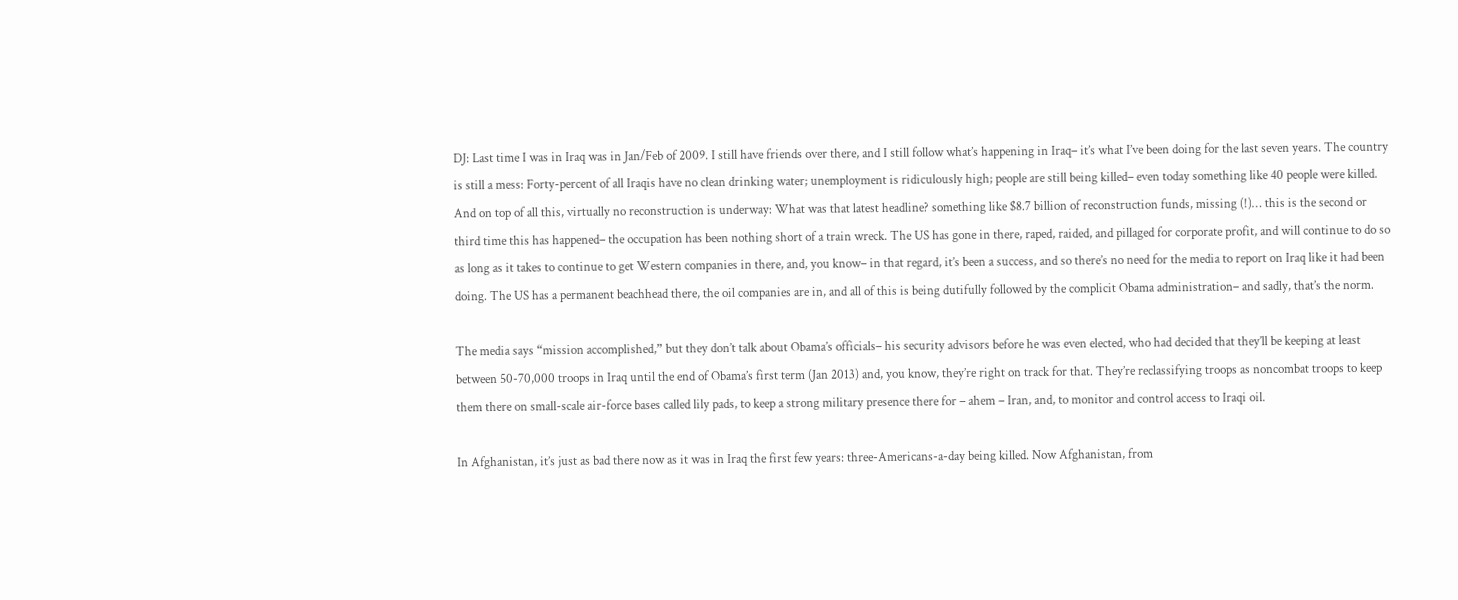DJ: Last time I was in Iraq was in Jan/Feb of 2009. I still have friends over there, and I still follow what’s happening in Iraq– it’s what I’ve been doing for the last seven years. The country is still a mess: Forty-percent of all Iraqis have no clean drinking water; unemployment is ridiculously high; people are still being killed– even today something like 40 people were killed. And on top of all this, virtually no reconstruction is underway: What was that latest headline? something like $8.7 billion of reconstruction funds, missing (!)… this is the second or third time this has happened– the occupation has been nothing short of a train wreck. The US has gone in there, raped, raided, and pillaged for corporate profit, and will continue to do so as long as it takes to continue to get Western companies in there, and, you know– in that regard, it’s been a success, and so there’s no need for the media to report on Iraq like it had been doing. The US has a permanent beachhead there, the oil companies are in, and all of this is being dutifully followed by the complicit Obama administration– and sadly, that’s the norm.

The media says “mission accomplished,” but they don’t talk about Obama’s officials– his security advisors before he was even elected, who had decided that they’ll be keeping at least between 50-70,000 troops in Iraq until the end of Obama’s first term (Jan 2013) and, you know, they’re right on track for that. They’re reclassifying troops as noncombat troops to keep them there on small-scale air-force bases called lily pads, to keep a strong military presence there for – ahem – Iran, and, to monitor and control access to Iraqi oil.

In Afghanistan, it’s just as bad there now as it was in Iraq the first few years: three-Americans-a-day being killed. Now Afghanistan, from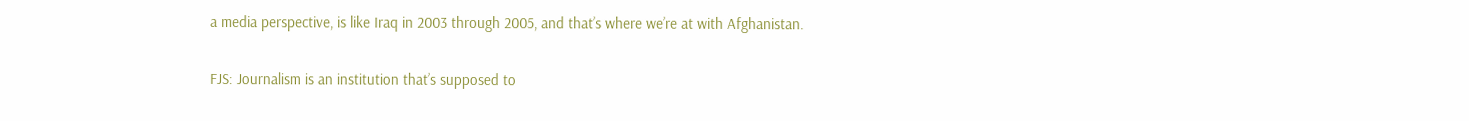a media perspective, is like Iraq in 2003 through 2005, and that’s where we’re at with Afghanistan.

FJS: Journalism is an institution that’s supposed to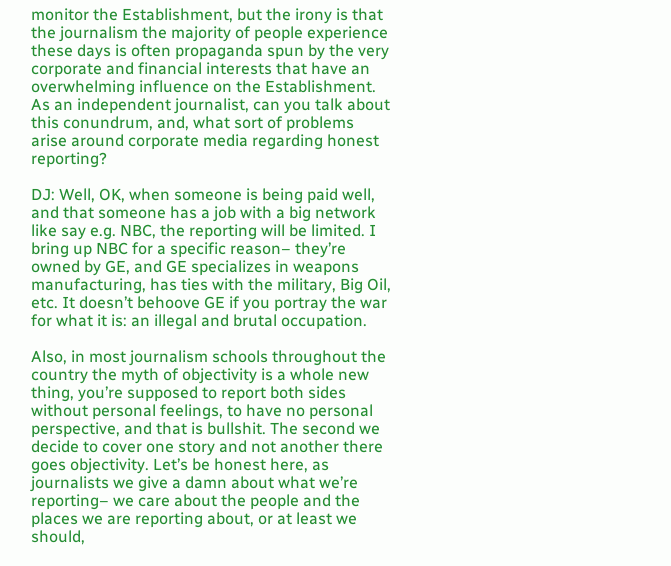monitor the Establishment, but the irony is that the journalism the majority of people experience these days is often propaganda spun by the very corporate and financial interests that have an overwhelming influence on the Establishment. As an independent journalist, can you talk about this conundrum, and, what sort of problems arise around corporate media regarding honest reporting?

DJ: Well, OK, when someone is being paid well, and that someone has a job with a big network like say e.g. NBC, the reporting will be limited. I bring up NBC for a specific reason– they’re owned by GE, and GE specializes in weapons manufacturing, has ties with the military, Big Oil, etc. It doesn’t behoove GE if you portray the war for what it is: an illegal and brutal occupation.

Also, in most journalism schools throughout the country the myth of objectivity is a whole new thing, you’re supposed to report both sides without personal feelings, to have no personal perspective, and that is bullshit. The second we decide to cover one story and not another there goes objectivity. Let’s be honest here, as journalists we give a damn about what we’re reporting– we care about the people and the places we are reporting about, or at least we should,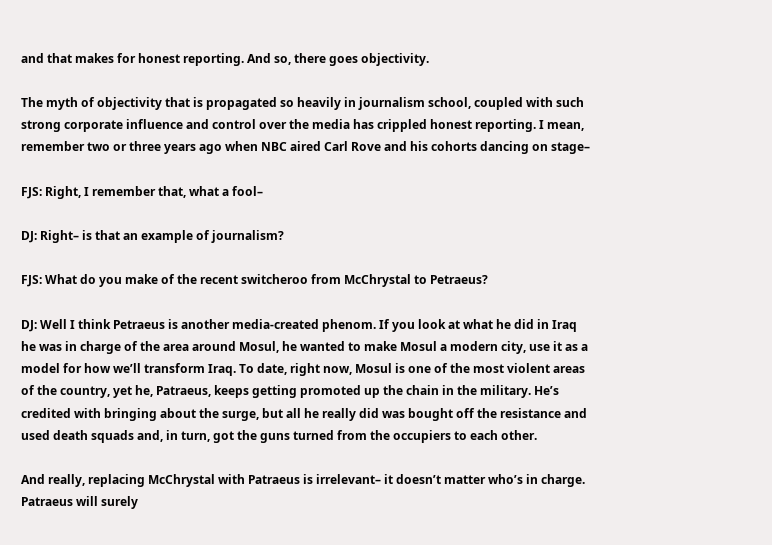and that makes for honest reporting. And so, there goes objectivity.

The myth of objectivity that is propagated so heavily in journalism school, coupled with such strong corporate influence and control over the media has crippled honest reporting. I mean, remember two or three years ago when NBC aired Carl Rove and his cohorts dancing on stage–

FJS: Right, I remember that, what a fool–

DJ: Right– is that an example of journalism?

FJS: What do you make of the recent switcheroo from McChrystal to Petraeus?

DJ: Well I think Petraeus is another media-created phenom. If you look at what he did in Iraq he was in charge of the area around Mosul, he wanted to make Mosul a modern city, use it as a model for how we’ll transform Iraq. To date, right now, Mosul is one of the most violent areas of the country, yet he, Patraeus, keeps getting promoted up the chain in the military. He’s credited with bringing about the surge, but all he really did was bought off the resistance and used death squads and, in turn, got the guns turned from the occupiers to each other.

And really, replacing McChrystal with Patraeus is irrelevant– it doesn’t matter who’s in charge. Patraeus will surely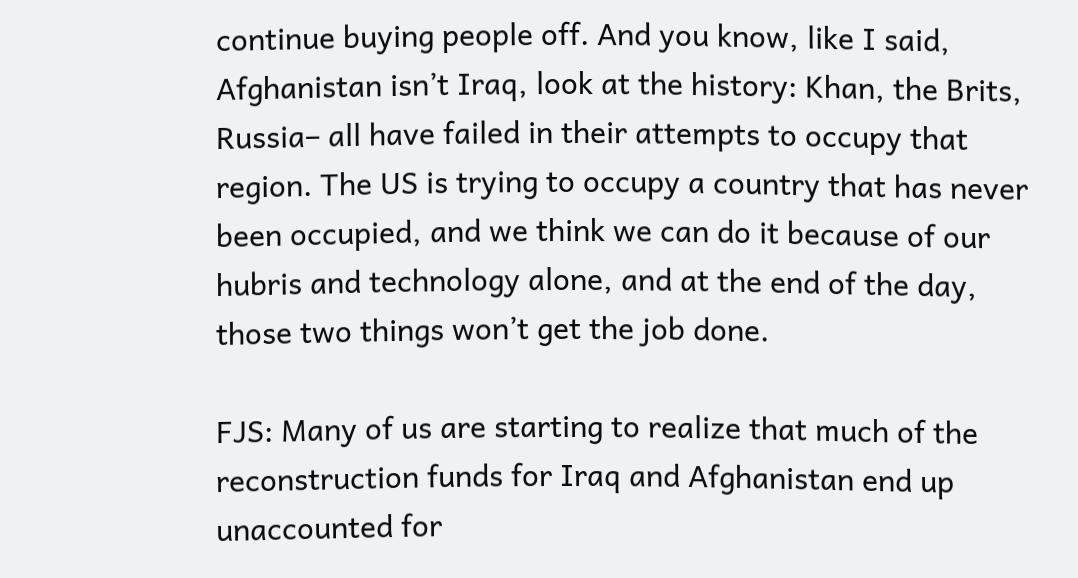continue buying people off. And you know, like I said, Afghanistan isn’t Iraq, look at the history: Khan, the Brits, Russia– all have failed in their attempts to occupy that region. The US is trying to occupy a country that has never been occupied, and we think we can do it because of our hubris and technology alone, and at the end of the day, those two things won’t get the job done.

FJS: Many of us are starting to realize that much of the reconstruction funds for Iraq and Afghanistan end up unaccounted for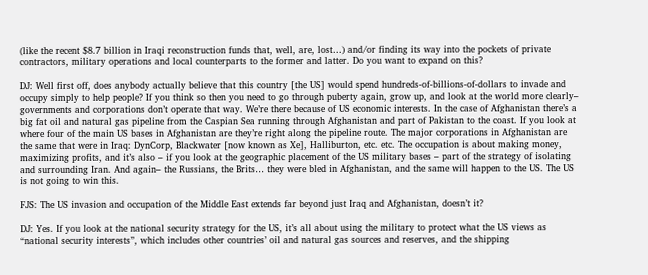(like the recent $8.7 billion in Iraqi reconstruction funds that, well, are, lost…) and/or finding its way into the pockets of private contractors, military operations and local counterparts to the former and latter. Do you want to expand on this?

DJ: Well first off, does anybody actually believe that this country [the US] would spend hundreds-of-billions-of-dollars to invade and occupy simply to help people? If you think so then you need to go through puberty again, grow up, and look at the world more clearly– governments and corporations don’t operate that way. We’re there because of US economic interests. In the case of Afghanistan there’s a big fat oil and natural gas pipeline from the Caspian Sea running through Afghanistan and part of Pakistan to the coast. If you look at where four of the main US bases in Afghanistan are they’re right along the pipeline route. The major corporations in Afghanistan are the same that were in Iraq: DynCorp, Blackwater [now known as Xe], Halliburton, etc. etc. The occupation is about making money, maximizing profits, and it’s also – if you look at the geographic placement of the US military bases – part of the strategy of isolating and surrounding Iran. And again– the Russians, the Brits… they were bled in Afghanistan, and the same will happen to the US. The US is not going to win this.

FJS: The US invasion and occupation of the Middle East extends far beyond just Iraq and Afghanistan, doesn’t it?

DJ: Yes. If you look at the national security strategy for the US, it’s all about using the military to protect what the US views as “national security interests”, which includes other countries’ oil and natural gas sources and reserves, and the shipping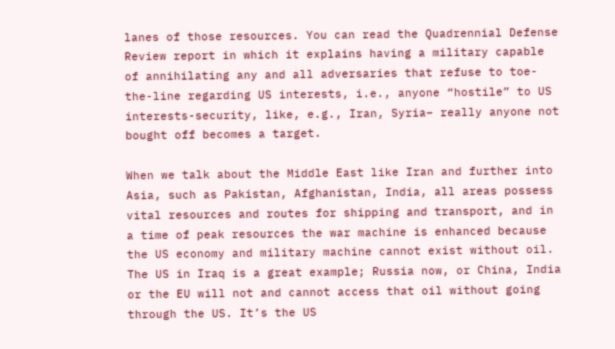lanes of those resources. You can read the Quadrennial Defense Review report in which it explains having a military capable of annihilating any and all adversaries that refuse to toe-the-line regarding US interests, i.e., anyone “hostile” to US interests-security, like, e.g., Iran, Syria– really anyone not bought off becomes a target.

When we talk about the Middle East like Iran and further into Asia, such as Pakistan, Afghanistan, India, all areas possess vital resources and routes for shipping and transport, and in a time of peak resources the war machine is enhanced because the US economy and military machine cannot exist without oil. The US in Iraq is a great example; Russia now, or China, India or the EU will not and cannot access that oil without going through the US. It’s the US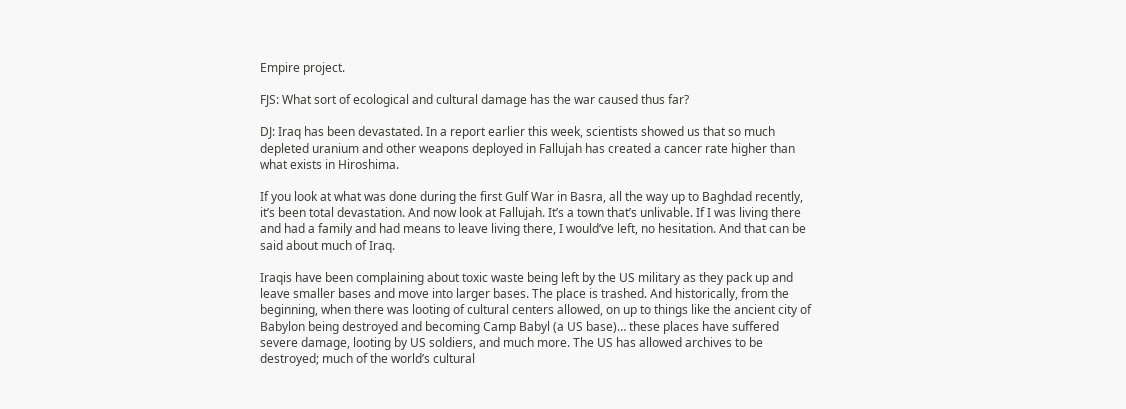Empire project.

FJS: What sort of ecological and cultural damage has the war caused thus far?

DJ: Iraq has been devastated. In a report earlier this week, scientists showed us that so much depleted uranium and other weapons deployed in Fallujah has created a cancer rate higher than what exists in Hiroshima.

If you look at what was done during the first Gulf War in Basra, all the way up to Baghdad recently, it’s been total devastation. And now look at Fallujah. It’s a town that’s unlivable. If I was living there and had a family and had means to leave living there, I would’ve left, no hesitation. And that can be said about much of Iraq.

Iraqis have been complaining about toxic waste being left by the US military as they pack up and leave smaller bases and move into larger bases. The place is trashed. And historically, from the beginning, when there was looting of cultural centers allowed, on up to things like the ancient city of Babylon being destroyed and becoming Camp Babyl (a US base)… these places have suffered severe damage, looting by US soldiers, and much more. The US has allowed archives to be destroyed; much of the world’s cultural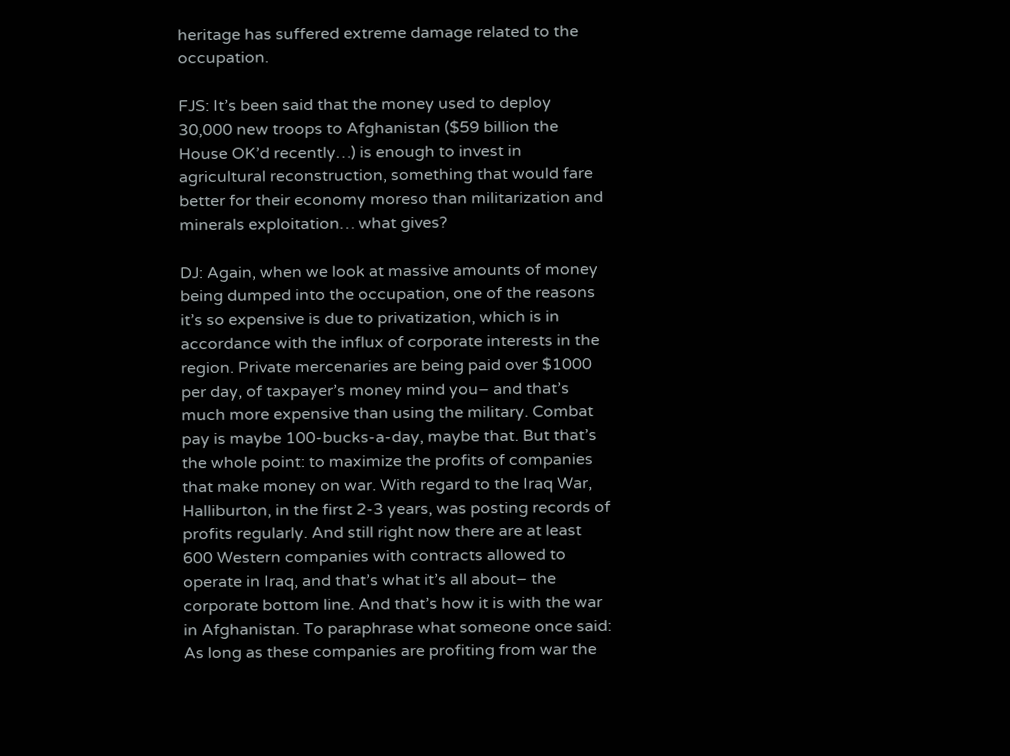heritage has suffered extreme damage related to the occupation.

FJS: It’s been said that the money used to deploy 30,000 new troops to Afghanistan ($59 billion the House OK’d recently…) is enough to invest in agricultural reconstruction, something that would fare better for their economy moreso than militarization and minerals exploitation… what gives?

DJ: Again, when we look at massive amounts of money being dumped into the occupation, one of the reasons it’s so expensive is due to privatization, which is in accordance with the influx of corporate interests in the region. Private mercenaries are being paid over $1000 per day, of taxpayer’s money mind you– and that’s much more expensive than using the military. Combat pay is maybe 100-bucks-a-day, maybe that. But that’s the whole point: to maximize the profits of companies that make money on war. With regard to the Iraq War, Halliburton, in the first 2-3 years, was posting records of profits regularly. And still right now there are at least 600 Western companies with contracts allowed to operate in Iraq, and that’s what it’s all about– the corporate bottom line. And that’s how it is with the war in Afghanistan. To paraphrase what someone once said: As long as these companies are profiting from war the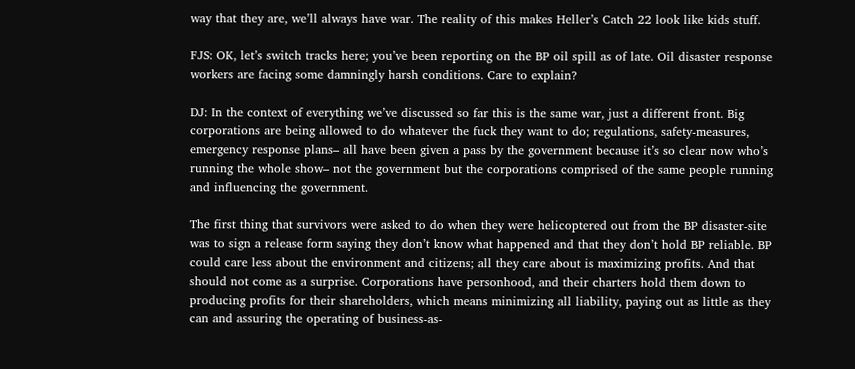way that they are, we’ll always have war. The reality of this makes Heller’s Catch 22 look like kids stuff.

FJS: OK, let’s switch tracks here; you’ve been reporting on the BP oil spill as of late. Oil disaster response workers are facing some damningly harsh conditions. Care to explain?

DJ: In the context of everything we’ve discussed so far this is the same war, just a different front. Big corporations are being allowed to do whatever the fuck they want to do; regulations, safety-measures, emergency response plans– all have been given a pass by the government because it’s so clear now who’s running the whole show– not the government but the corporations comprised of the same people running and influencing the government.

The first thing that survivors were asked to do when they were helicoptered out from the BP disaster-site was to sign a release form saying they don’t know what happened and that they don’t hold BP reliable. BP could care less about the environment and citizens; all they care about is maximizing profits. And that should not come as a surprise. Corporations have personhood, and their charters hold them down to producing profits for their shareholders, which means minimizing all liability, paying out as little as they can and assuring the operating of business-as-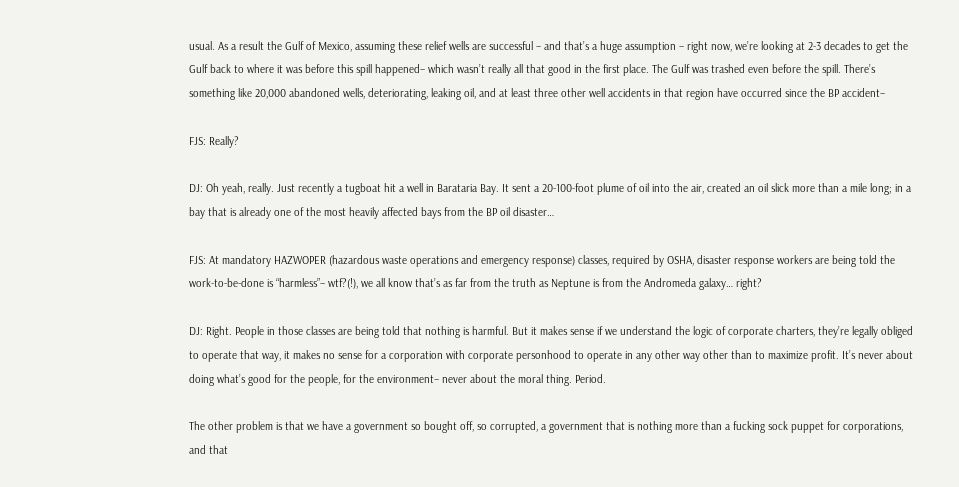usual. As a result the Gulf of Mexico, assuming these relief wells are successful – and that’s a huge assumption – right now, we’re looking at 2-3 decades to get the Gulf back to where it was before this spill happened– which wasn’t really all that good in the first place. The Gulf was trashed even before the spill. There’s something like 20,000 abandoned wells, deteriorating, leaking oil, and at least three other well accidents in that region have occurred since the BP accident–

FJS: Really?

DJ: Oh yeah, really. Just recently a tugboat hit a well in Barataria Bay. It sent a 20-100-foot plume of oil into the air, created an oil slick more than a mile long; in a bay that is already one of the most heavily affected bays from the BP oil disaster…

FJS: At mandatory HAZWOPER (hazardous waste operations and emergency response) classes, required by OSHA, disaster response workers are being told the work-to-be-done is “harmless”– wtf?(!), we all know that’s as far from the truth as Neptune is from the Andromeda galaxy… right?

DJ: Right. People in those classes are being told that nothing is harmful. But it makes sense if we understand the logic of corporate charters, they’re legally obliged to operate that way, it makes no sense for a corporation with corporate personhood to operate in any other way other than to maximize profit. It’s never about doing what’s good for the people, for the environment– never about the moral thing. Period.

The other problem is that we have a government so bought off, so corrupted, a government that is nothing more than a fucking sock puppet for corporations, and that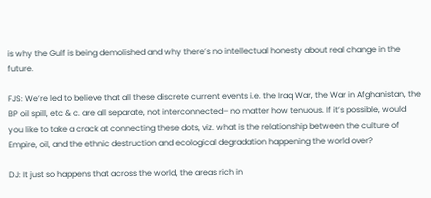is why the Gulf is being demolished and why there’s no intellectual honesty about real change in the future.

FJS: We’re led to believe that all these discrete current events i.e. the Iraq War, the War in Afghanistan, the BP oil spill, etc & c. are all separate, not interconnected– no matter how tenuous. If it’s possible, would you like to take a crack at connecting these dots, viz. what is the relationship between the culture of Empire, oil, and the ethnic destruction and ecological degradation happening the world over?

DJ: It just so happens that across the world, the areas rich in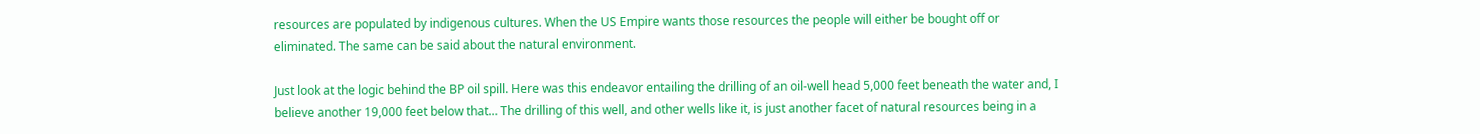resources are populated by indigenous cultures. When the US Empire wants those resources the people will either be bought off or eliminated. The same can be said about the natural environment.

Just look at the logic behind the BP oil spill. Here was this endeavor entailing the drilling of an oil-well head 5,000 feet beneath the water and, I believe another 19,000 feet below that… The drilling of this well, and other wells like it, is just another facet of natural resources being in a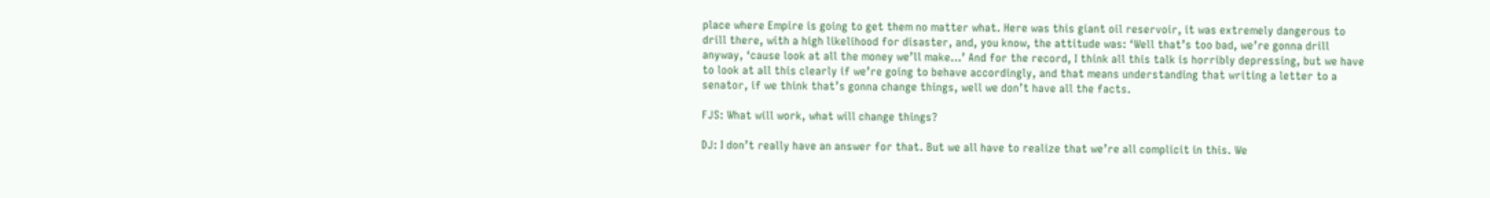place where Empire is going to get them no matter what. Here was this giant oil reservoir, it was extremely dangerous to drill there, with a high likelihood for disaster, and, you know, the attitude was: ‘Well that’s too bad, we’re gonna drill anyway, ‘cause look at all the money we’ll make…’ And for the record, I think all this talk is horribly depressing, but we have to look at all this clearly if we’re going to behave accordingly, and that means understanding that writing a letter to a senator, if we think that’s gonna change things, well we don’t have all the facts.

FJS: What will work, what will change things?

DJ: I don’t really have an answer for that. But we all have to realize that we’re all complicit in this. We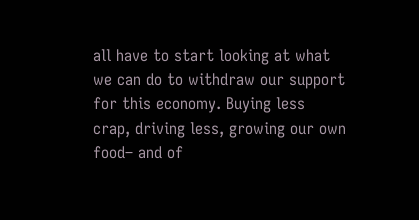all have to start looking at what we can do to withdraw our support for this economy. Buying less crap, driving less, growing our own food– and of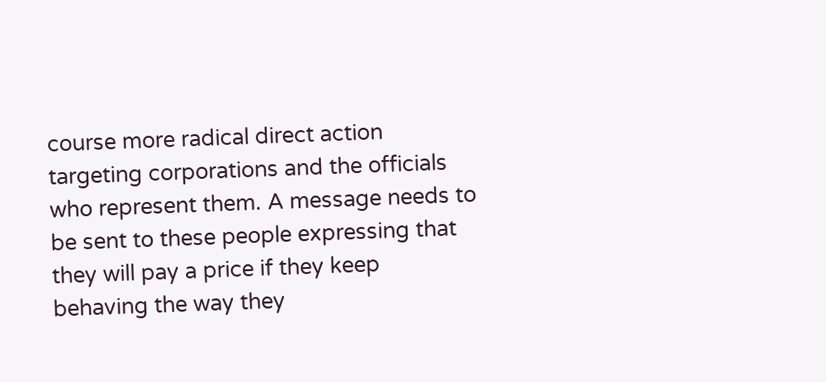course more radical direct action targeting corporations and the officials who represent them. A message needs to be sent to these people expressing that they will pay a price if they keep behaving the way they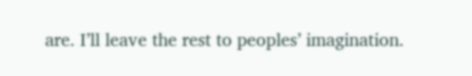are. I’ll leave the rest to peoples’ imagination.